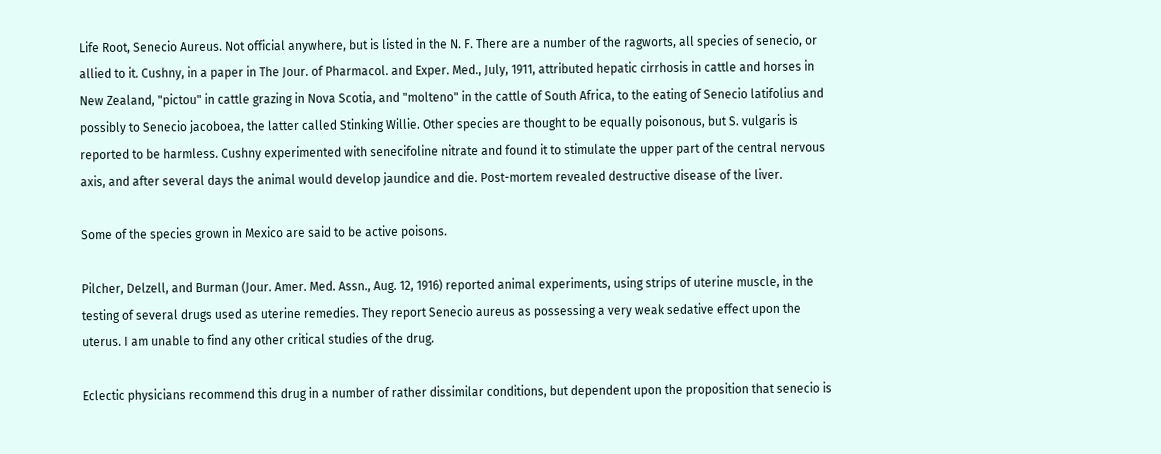Life Root, Senecio Aureus. Not official anywhere, but is listed in the N. F. There are a number of the ragworts, all species of senecio, or allied to it. Cushny, in a paper in The Jour. of Pharmacol. and Exper. Med., July, 1911, attributed hepatic cirrhosis in cattle and horses in New Zealand, "pictou" in cattle grazing in Nova Scotia, and "molteno" in the cattle of South Africa, to the eating of Senecio latifolius and possibly to Senecio jacoboea, the latter called Stinking Willie. Other species are thought to be equally poisonous, but S. vulgaris is reported to be harmless. Cushny experimented with senecifoline nitrate and found it to stimulate the upper part of the central nervous axis, and after several days the animal would develop jaundice and die. Post-mortem revealed destructive disease of the liver.

Some of the species grown in Mexico are said to be active poisons.

Pilcher, Delzell, and Burman (Jour. Amer. Med. Assn., Aug. 12, 1916) reported animal experiments, using strips of uterine muscle, in the testing of several drugs used as uterine remedies. They report Senecio aureus as possessing a very weak sedative effect upon the uterus. I am unable to find any other critical studies of the drug.

Eclectic physicians recommend this drug in a number of rather dissimilar conditions, but dependent upon the proposition that senecio is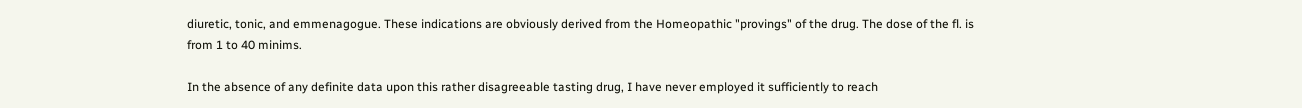diuretic, tonic, and emmenagogue. These indications are obviously derived from the Homeopathic "provings" of the drug. The dose of the fl. is from 1 to 40 minims.

In the absence of any definite data upon this rather disagreeable tasting drug, I have never employed it sufficiently to reach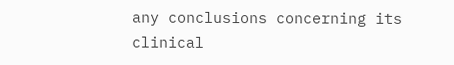any conclusions concerning its clinical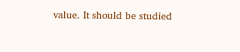value. It should be studied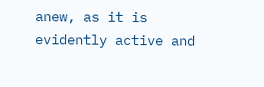anew, as it is evidently active and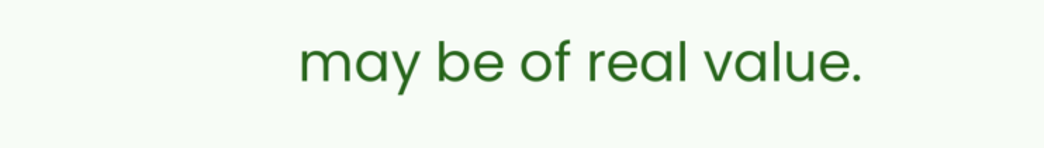may be of real value.